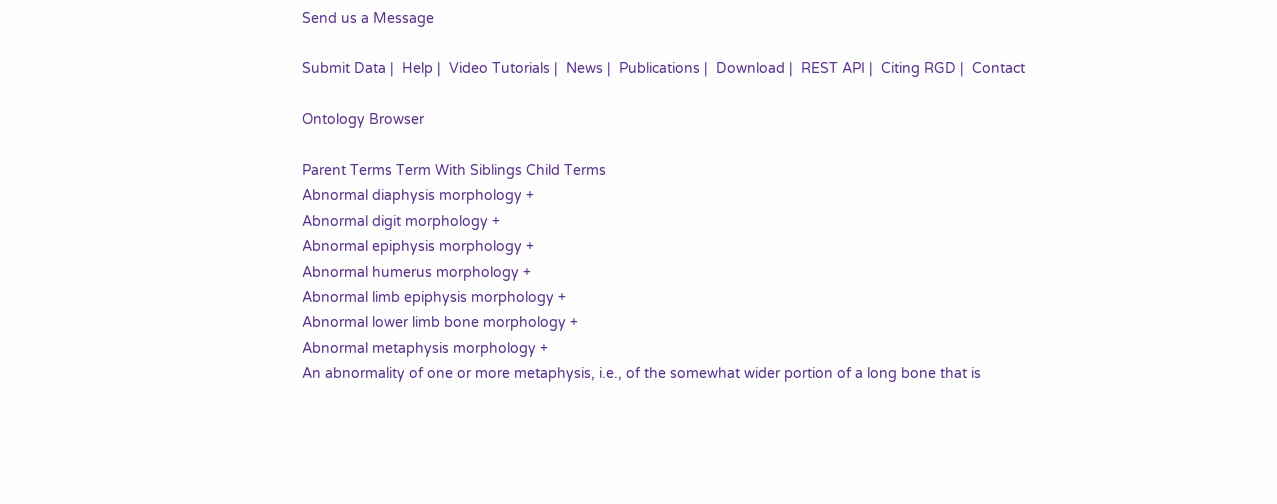Send us a Message

Submit Data |  Help |  Video Tutorials |  News |  Publications |  Download |  REST API |  Citing RGD |  Contact

Ontology Browser

Parent Terms Term With Siblings Child Terms
Abnormal diaphysis morphology +
Abnormal digit morphology +
Abnormal epiphysis morphology +
Abnormal humerus morphology +
Abnormal limb epiphysis morphology +
Abnormal lower limb bone morphology +
Abnormal metaphysis morphology +
An abnormality of one or more metaphysis, i.e., of the somewhat wider portion of a long bone that is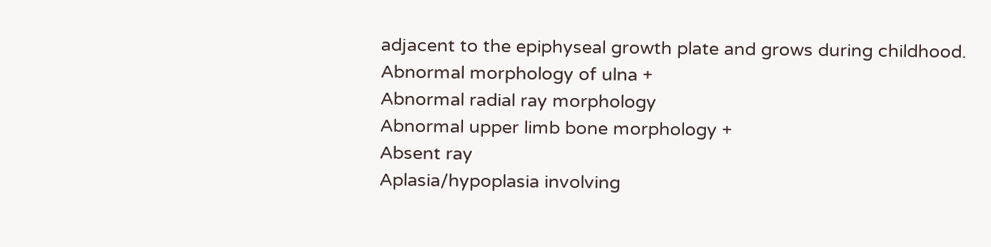adjacent to the epiphyseal growth plate and grows during childhood.
Abnormal morphology of ulna +
Abnormal radial ray morphology
Abnormal upper limb bone morphology +
Absent ray
Aplasia/hypoplasia involving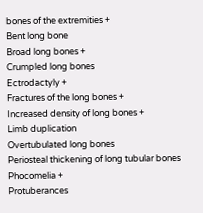bones of the extremities +
Bent long bone
Broad long bones +
Crumpled long bones
Ectrodactyly +
Fractures of the long bones +
Increased density of long bones +
Limb duplication
Overtubulated long bones
Periosteal thickening of long tubular bones
Phocomelia +
Protuberances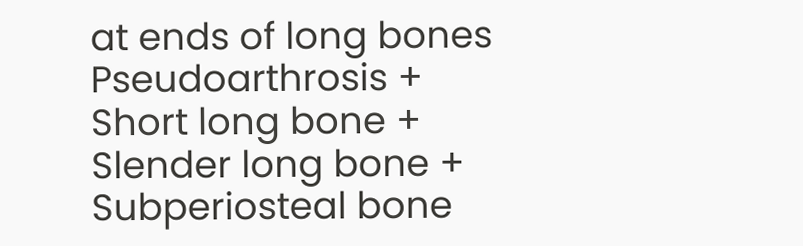at ends of long bones
Pseudoarthrosis +
Short long bone +
Slender long bone +
Subperiosteal bone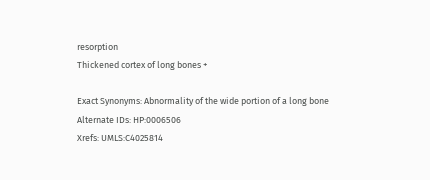resorption
Thickened cortex of long bones +

Exact Synonyms: Abnormality of the wide portion of a long bone
Alternate IDs: HP:0006506
Xrefs: UMLS:C4025814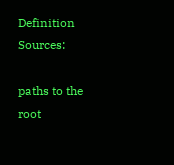Definition Sources:

paths to the root